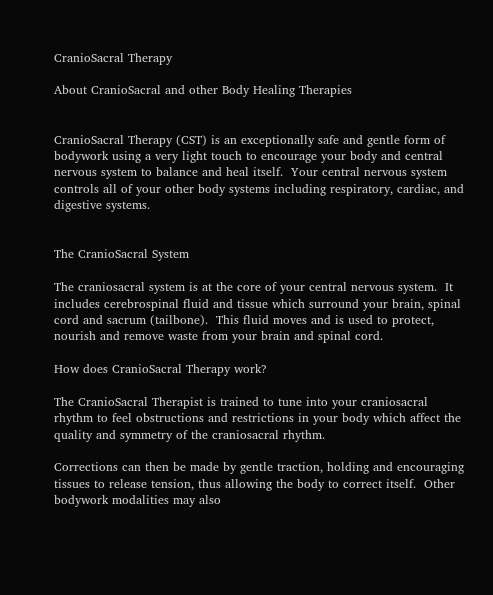CranioSacral Therapy

About CranioSacral and other Body Healing Therapies


CranioSacral Therapy (CST) is an exceptionally safe and gentle form of bodywork using a very light touch to encourage your body and central nervous system to balance and heal itself.  Your central nervous system controls all of your other body systems including respiratory, cardiac, and digestive systems.


The CranioSacral System

The craniosacral system is at the core of your central nervous system.  It includes cerebrospinal fluid and tissue which surround your brain, spinal cord and sacrum (tailbone).  This fluid moves and is used to protect, nourish and remove waste from your brain and spinal cord.

How does CranioSacral Therapy work?

The CranioSacral Therapist is trained to tune into your craniosacral rhythm to feel obstructions and restrictions in your body which affect the quality and symmetry of the craniosacral rhythm.

Corrections can then be made by gentle traction, holding and encouraging tissues to release tension, thus allowing the body to correct itself.  Other bodywork modalities may also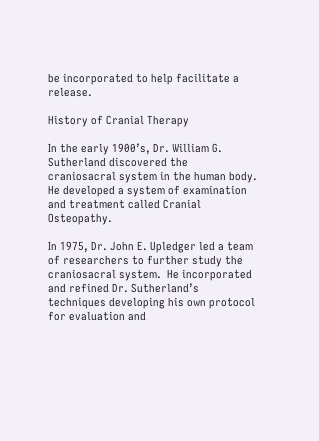be incorporated to help facilitate a release.

History of Cranial Therapy

In the early 1900’s, Dr. William G. Sutherland discovered the craniosacral system in the human body.  He developed a system of examination and treatment called Cranial Osteopathy.

In 1975, Dr. John E. Upledger led a team of researchers to further study the craniosacral system.  He incorporated and refined Dr. Sutherland’s techniques developing his own protocol for evaluation and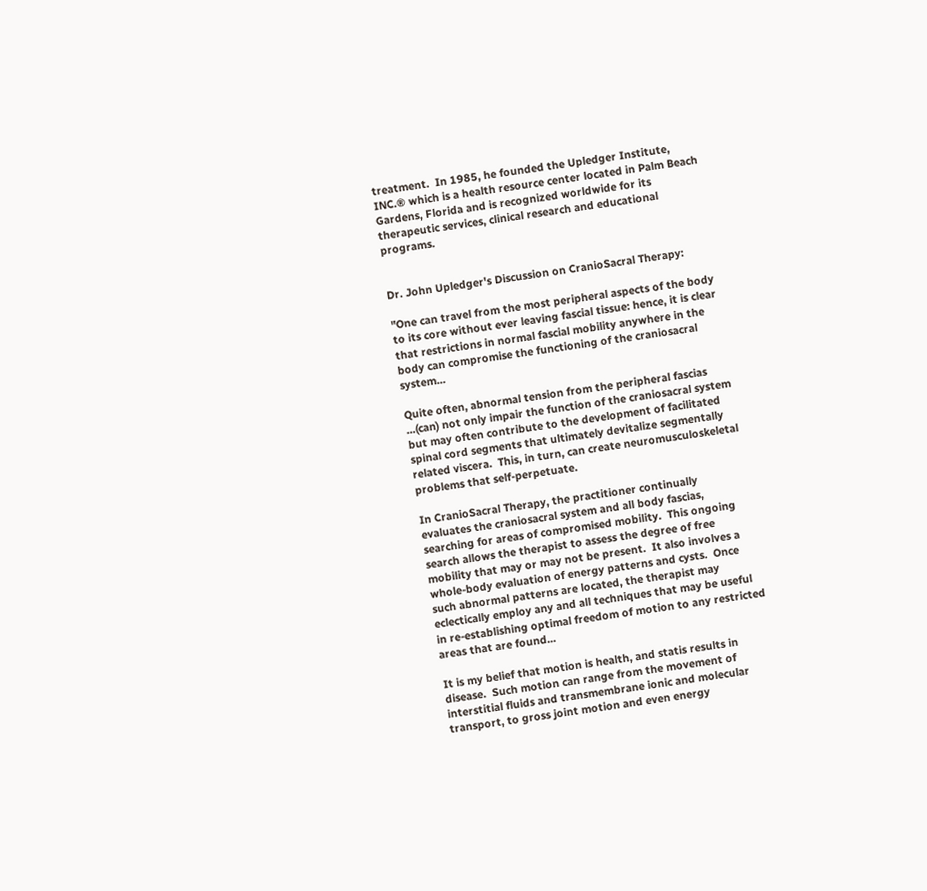treatment.  In 1985, he founded the Upledger Institute, INC.® which is a health resource center located in Palm Beach Gardens, Florida and is recognized worldwide for its therapeutic services, clinical research and educational programs.


Dr. John Upledger's Discussion on CranioSacral Therapy:

"One can travel from the most peripheral aspects of the body to its core without ever leaving fascial tissue: hence, it is clear that restrictions in normal fascial mobility anywhere in the body can compromise the functioning of the craniosacral system...

Quite often, abnormal tension from the peripheral fascias ...(can) not only impair the function of the craniosacral system but may often contribute to the development of facilitated spinal cord segments that ultimately devitalize segmentally related viscera.  This, in turn, can create neuromusculoskeletal problems that self-perpetuate.

In CranioSacral Therapy, the practitioner continually evaluates the craniosacral system and all body fascias, searching for areas of compromised mobility.  This ongoing search allows the therapist to assess the degree of free mobility that may or may not be present.  It also involves a whole-body evaluation of energy patterns and cysts.  Once such abnormal patterns are located, the therapist may eclectically employ any and all techniques that may be useful in re-establishing optimal freedom of motion to any restricted areas that are found...

It is my belief that motion is health, and statis results in disease.  Such motion can range from the movement of interstitial fluids and transmembrane ionic and molecular transport, to gross joint motion and even energy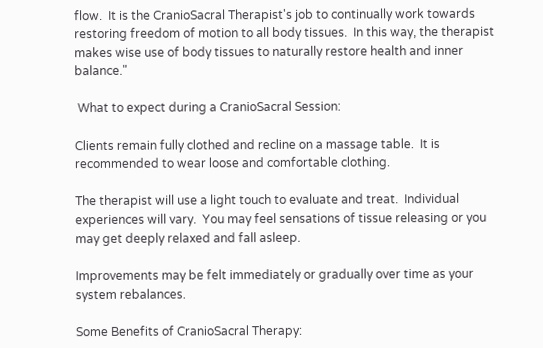flow.  It is the CranioSacral Therapist's job to continually work towards restoring freedom of motion to all body tissues.  In this way, the therapist makes wise use of body tissues to naturally restore health and inner balance."

 What to expect during a CranioSacral Session:

Clients remain fully clothed and recline on a massage table.  It is recommended to wear loose and comfortable clothing.

The therapist will use a light touch to evaluate and treat.  Individual experiences will vary.  You may feel sensations of tissue releasing or you may get deeply relaxed and fall asleep.

Improvements may be felt immediately or gradually over time as your system rebalances.

Some Benefits of CranioSacral Therapy: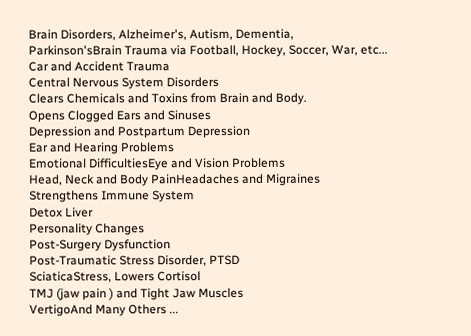Brain Disorders, Alzheimer's, Autism, Dementia, Parkinson'sBrain Trauma via Football, Hockey, Soccer, War, etc...
Car and Accident Trauma
Central Nervous System Disorders
Clears Chemicals and Toxins from Brain and Body.
Opens Clogged Ears and Sinuses
Depression and Postpartum Depression
Ear and Hearing Problems
Emotional DifficultiesEye and Vision Problems
Head, Neck and Body PainHeadaches and Migraines
Strengthens Immune System
Detox Liver
Personality Changes
Post-Surgery Dysfunction
Post-Traumatic Stress Disorder, PTSD
SciaticaStress, Lowers Cortisol
TMJ (jaw pain ) and Tight Jaw Muscles
VertigoAnd Many Others ...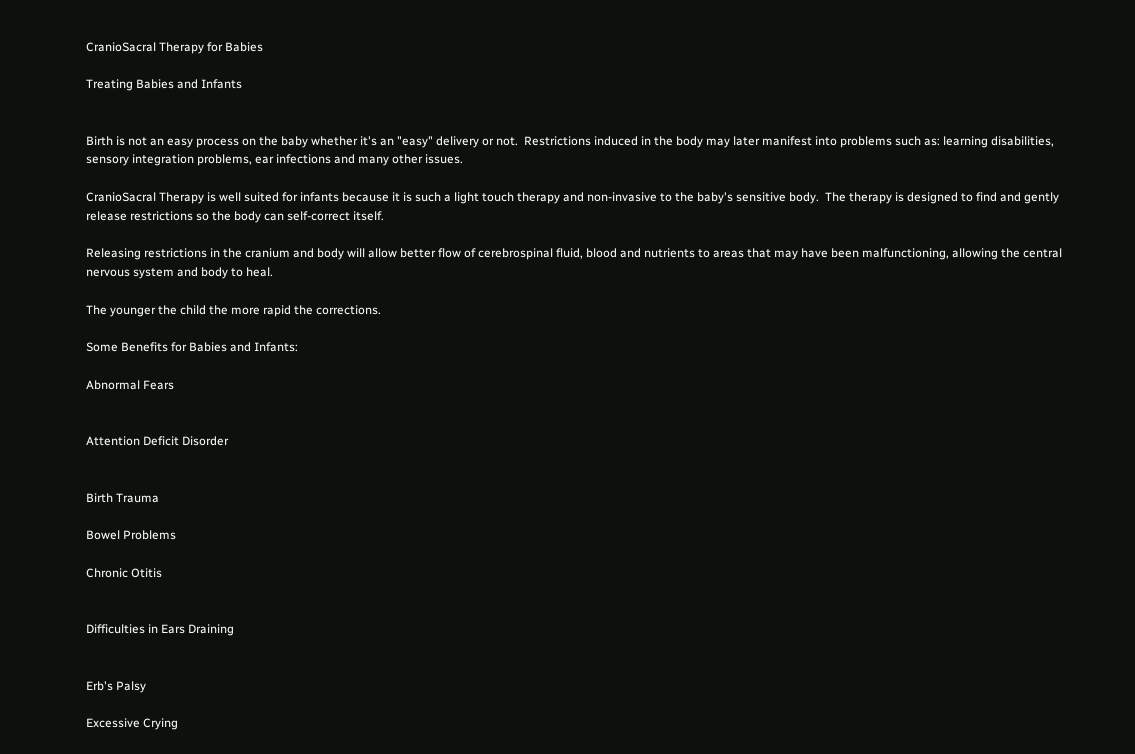CranioSacral Therapy for Babies

Treating Babies and Infants


Birth is not an easy process on the baby whether it's an "easy" delivery or not.  Restrictions induced in the body may later manifest into problems such as: learning disabilities, sensory integration problems, ear infections and many other issues.

CranioSacral Therapy is well suited for infants because it is such a light touch therapy and non-invasive to the baby's sensitive body.  The therapy is designed to find and gently release restrictions so the body can self-correct itself.

Releasing restrictions in the cranium and body will allow better flow of cerebrospinal fluid, blood and nutrients to areas that may have been malfunctioning, allowing the central nervous system and body to heal.

The younger the child the more rapid the corrections.

Some Benefits for Babies and Infants:

Abnormal Fears


Attention Deficit Disorder


Birth Trauma

Bowel Problems

Chronic Otitis


Difficulties in Ears Draining


Erb's Palsy

Excessive Crying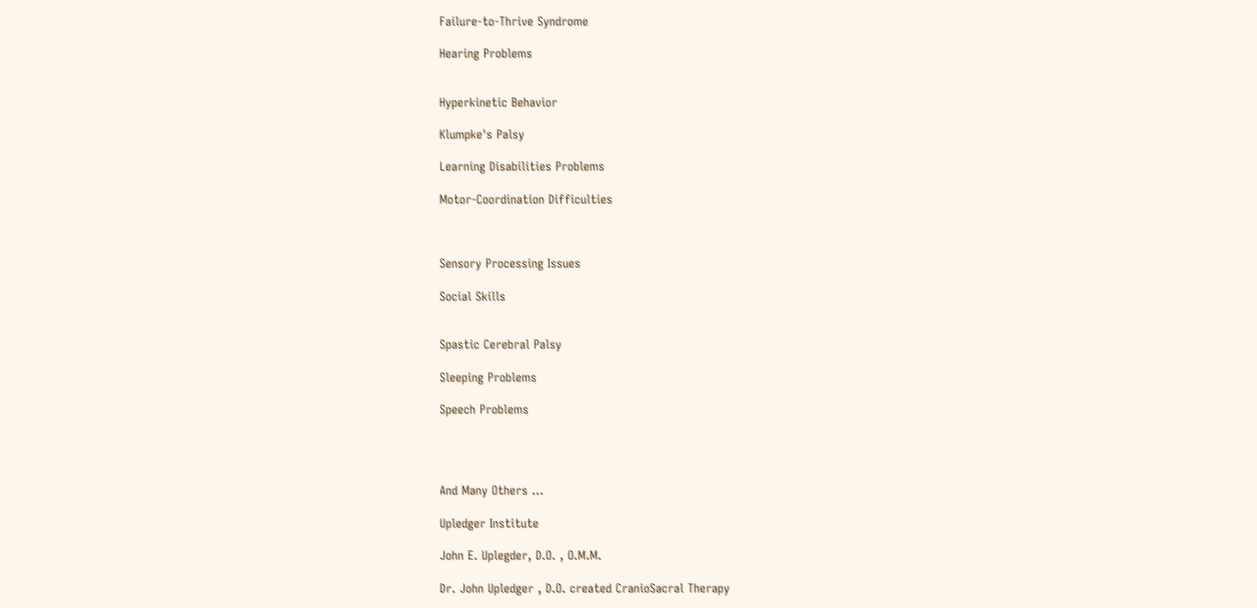Failure-to-Thrive Syndrome

Hearing Problems


Hyperkinetic Behavior

Klumpke's Palsy

Learning Disabilities Problems

Motor-Coordination Difficulties



Sensory Processing Issues

Social Skills


Spastic Cerebral Palsy

Sleeping Problems

Speech Problems




And Many Others ...

Upledger Institute

John E. Uplegder, D.O. , O.M.M.

Dr. John Upledger , D.O. created CranioSacral Therapy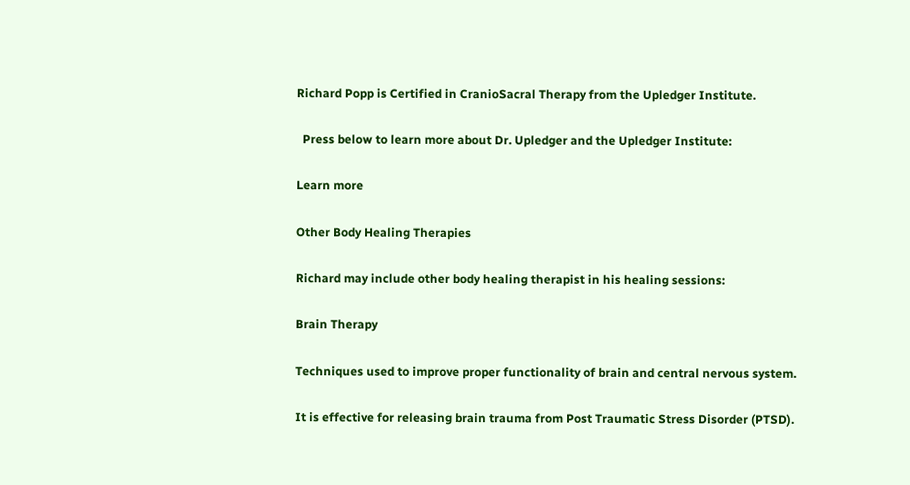Richard Popp is Certified in CranioSacral Therapy from the Upledger Institute.

  Press below to learn more about Dr. Upledger and the Upledger Institute:

Learn more

Other Body Healing Therapies

Richard may include other body healing therapist in his healing sessions:

Brain Therapy

Techniques used to improve proper functionality of brain and central nervous system.

It is effective for releasing brain trauma from Post Traumatic Stress Disorder (PTSD).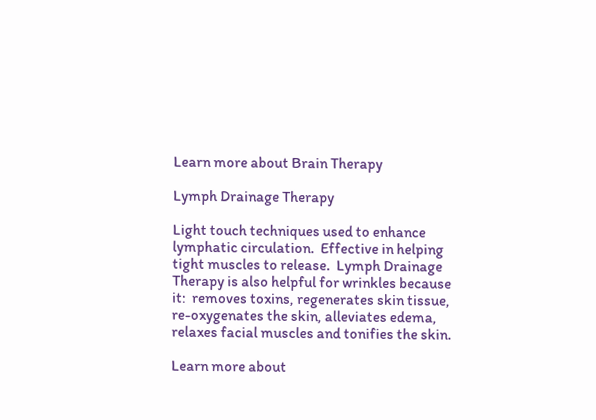Learn more about Brain Therapy

Lymph Drainage Therapy

Light touch techniques used to enhance lymphatic circulation.  Effective in helping tight muscles to release.  Lymph Drainage Therapy is also helpful for wrinkles because it:  removes toxins, regenerates skin tissue, re-oxygenates the skin, alleviates edema, relaxes facial muscles and tonifies the skin.

Learn more about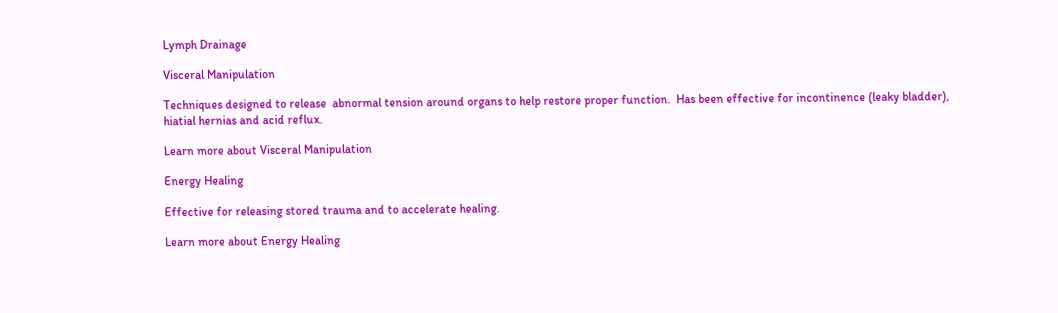Lymph Drainage

Visceral Manipulation

Techniques designed to release  abnormal tension around organs to help restore proper function.  Has been effective for incontinence (leaky bladder), hiatial hernias and acid reflux.

Learn more about Visceral Manipulation

Energy Healing

Effective for releasing stored trauma and to accelerate healing.

Learn more about Energy Healing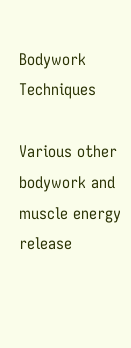Bodywork Techniques

Various other bodywork and muscle energy release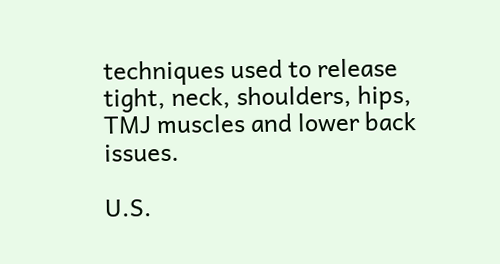techniques used to release tight, neck, shoulders, hips, TMJ muscles and lower back issues.

U.S.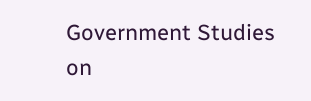Government Studies on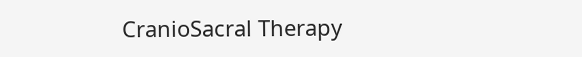CranioSacral Therapy